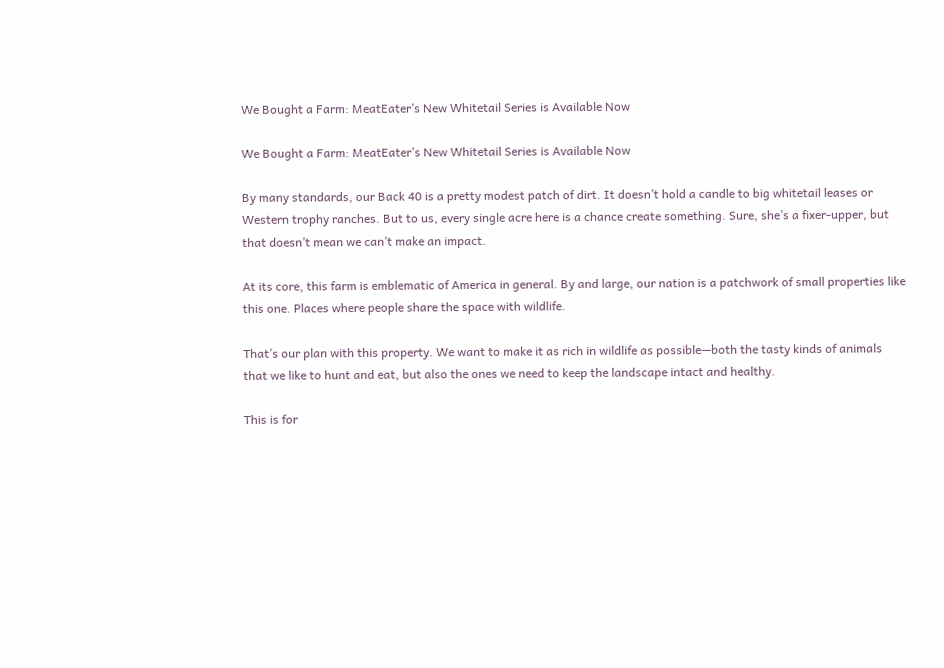We Bought a Farm: MeatEater’s New Whitetail Series is Available Now

We Bought a Farm: MeatEater’s New Whitetail Series is Available Now

By many standards, our Back 40 is a pretty modest patch of dirt. It doesn’t hold a candle to big whitetail leases or Western trophy ranches. But to us, every single acre here is a chance create something. Sure, she’s a fixer-upper, but that doesn’t mean we can’t make an impact.

At its core, this farm is emblematic of America in general. By and large, our nation is a patchwork of small properties like this one. Places where people share the space with wildlife.

That’s our plan with this property. We want to make it as rich in wildlife as possible—both the tasty kinds of animals that we like to hunt and eat, but also the ones we need to keep the landscape intact and healthy.

This is for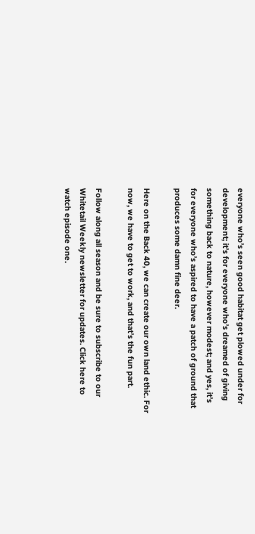everyone who’s seen good habitat get plowed under for development; it’s for everyone who’s dreamed of giving something back to nature, however modest; and yes, it’s for everyone who’s aspired to have a patch of ground that produces some damn fine deer.

Here on the Back 40, we can create our own land ethic. For now, we have to get to work, and that’s the fun part.

Follow along all season and be sure to subscribe to our Whitetail Weekly newsletter for updates. Click here to watch episode one.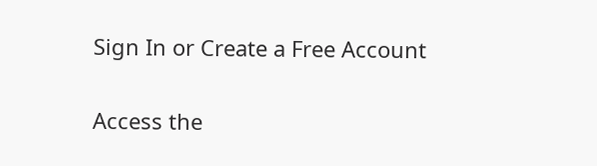Sign In or Create a Free Account

Access the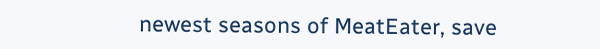newest seasons of MeatEater, save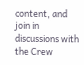content, and join in discussions with the Crew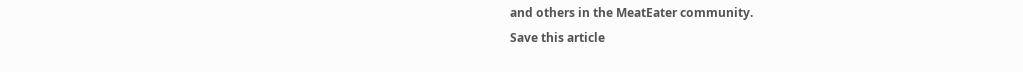and others in the MeatEater community.
Save this article